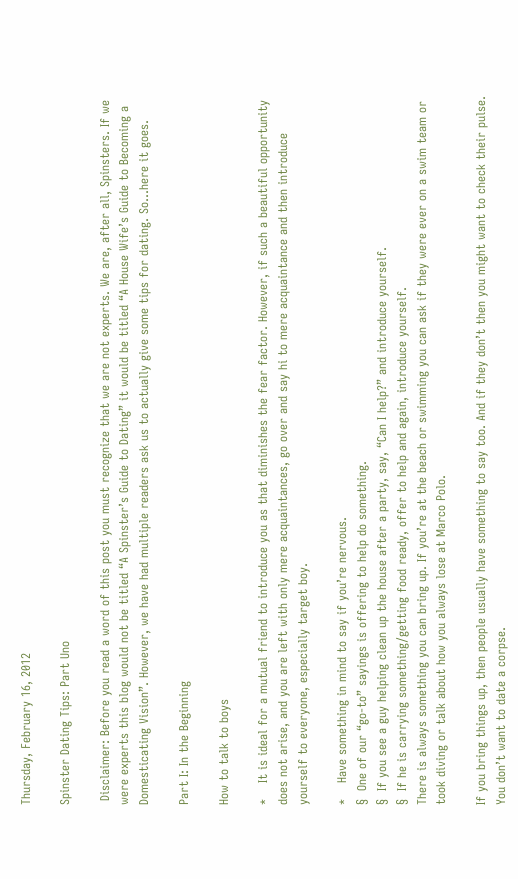Thursday, February 16, 2012

Spinster Dating Tips: Part Uno

 Disclaimer: Before you read a word of this post you must recognize that we are not experts. We are, after all, Spinsters. If we were experts this blog would not be titled “A Spinster’s Guide to Dating” it would be titled “A House Wife’s Guide to Becoming a Domesticating Vision”. However, we have had multiple readers ask us to actually give some tips for dating. So…here it goes.

Part I: In the Beginning

How to talk to boys

*    It is ideal for a mutual friend to introduce you as that diminishes the fear factor. However, if such a beautiful opportunity does not arise, and you are left with only mere acquaintances, go over and say hi to mere acquaintance and then introduce yourself to everyone, especially target boy.

*    Have something in mind to say if you’re nervous.
§  One of our “go-to” sayings is offering to help do something.
§  If you see a guy helping clean up the house after a party, say, “Can I help?” and introduce yourself.
§  If he is carrying something/getting food ready, offer to help and again, introduce yourself.
There is always something you can bring up. If you’re at the beach or swimming you can ask if they were ever on a swim team or took diving or talk about how you always lose at Marco Polo.

If you bring things up, then people usually have something to say too. And if they don’t then you might want to check their pulse.
You don’t want to date a corpse.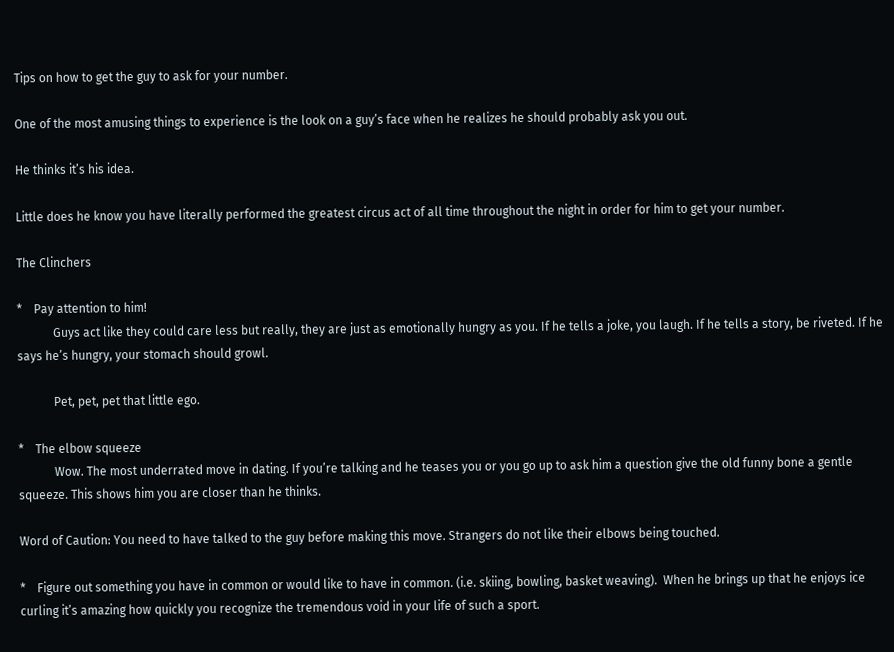Tips on how to get the guy to ask for your number.

One of the most amusing things to experience is the look on a guy’s face when he realizes he should probably ask you out.

He thinks it’s his idea.

Little does he know you have literally performed the greatest circus act of all time throughout the night in order for him to get your number.

The Clinchers

*    Pay attention to him!
            Guys act like they could care less but really, they are just as emotionally hungry as you. If he tells a joke, you laugh. If he tells a story, be riveted. If he says he’s hungry, your stomach should growl.

            Pet, pet, pet that little ego.

*    The elbow squeeze
            Wow. The most underrated move in dating. If you’re talking and he teases you or you go up to ask him a question give the old funny bone a gentle squeeze. This shows him you are closer than he thinks.

Word of Caution: You need to have talked to the guy before making this move. Strangers do not like their elbows being touched.

*    Figure out something you have in common or would like to have in common. (i.e. skiing, bowling, basket weaving).  When he brings up that he enjoys ice curling it’s amazing how quickly you recognize the tremendous void in your life of such a sport.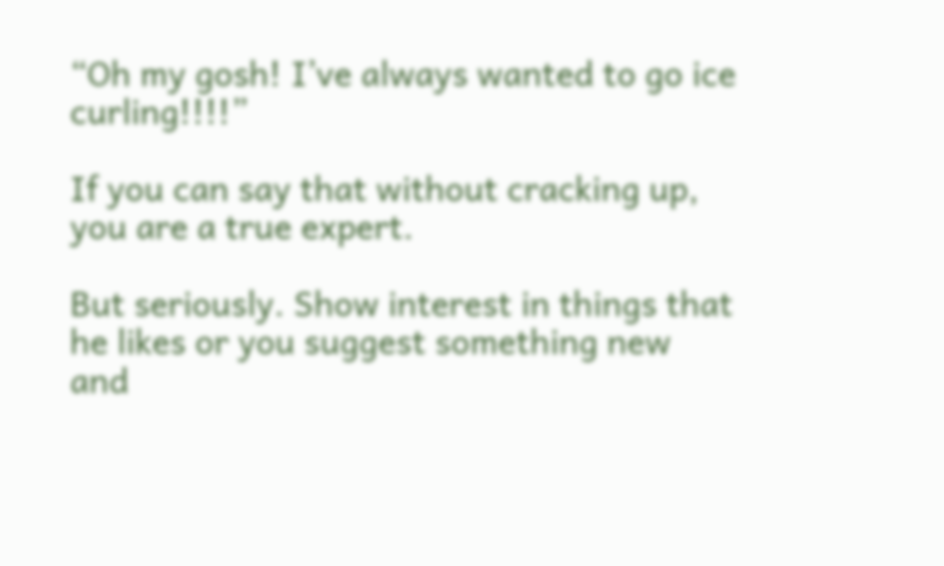“Oh my gosh! I’ve always wanted to go ice curling!!!!”

If you can say that without cracking up, you are a true expert.

But seriously. Show interest in things that he likes or you suggest something new and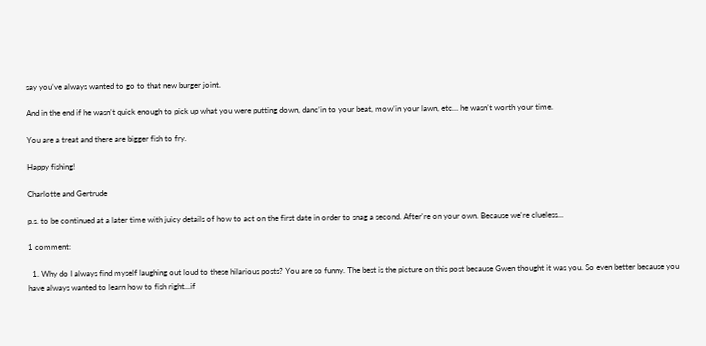say you’ve always wanted to go to that new burger joint.

And in the end if he wasn’t quick enough to pick up what you were putting down, danc’in to your beat, mow’in your lawn, etc… he wasn’t worth your time.

You are a treat and there are bigger fish to fry.

Happy fishing!

Charlotte and Gertrude

p.s. to be continued at a later time with juicy details of how to act on the first date in order to snag a second. After're on your own. Because we're clueless...

1 comment:

  1. Why do I always find myself laughing out loud to these hilarious posts? You are so funny. The best is the picture on this post because Gwen thought it was you. So even better because you have always wanted to learn how to fish right...if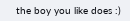the boy you like does :)